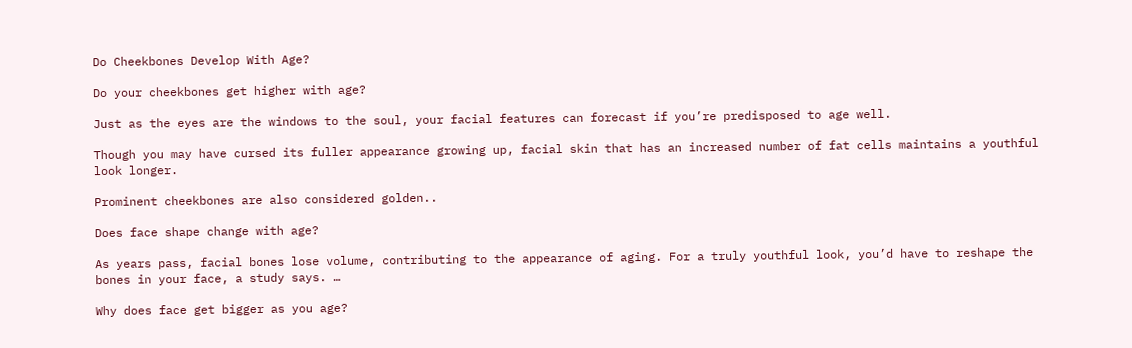Do Cheekbones Develop With Age?

Do your cheekbones get higher with age?

Just as the eyes are the windows to the soul, your facial features can forecast if you’re predisposed to age well.

Though you may have cursed its fuller appearance growing up, facial skin that has an increased number of fat cells maintains a youthful look longer.

Prominent cheekbones are also considered golden..

Does face shape change with age?

As years pass, facial bones lose volume, contributing to the appearance of aging. For a truly youthful look, you’d have to reshape the bones in your face, a study says. …

Why does face get bigger as you age?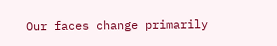Our faces change primarily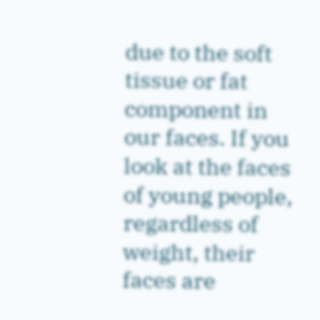due to the soft tissue or fat component in our faces. If you look at the faces of young people, regardless of weight, their faces are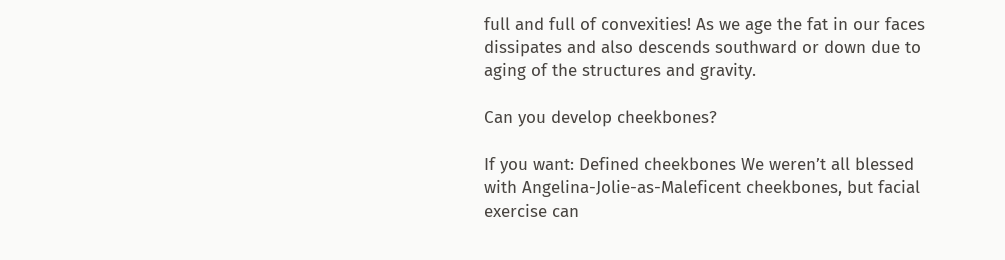full and full of convexities! As we age the fat in our faces dissipates and also descends southward or down due to aging of the structures and gravity.

Can you develop cheekbones?

If you want: Defined cheekbones We weren’t all blessed with Angelina-Jolie-as-Maleficent cheekbones, but facial exercise can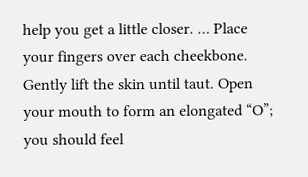help you get a little closer. … Place your fingers over each cheekbone. Gently lift the skin until taut. Open your mouth to form an elongated “O”; you should feel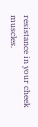resistance in your cheek muscles.